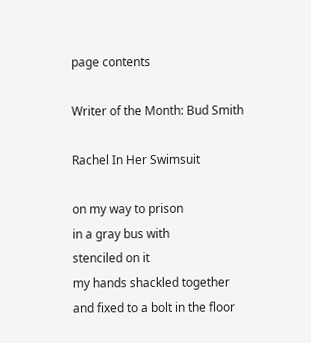page contents

Writer of the Month: Bud Smith

Rachel In Her Swimsuit

on my way to prison
in a gray bus with
stenciled on it
my hands shackled together
and fixed to a bolt in the floor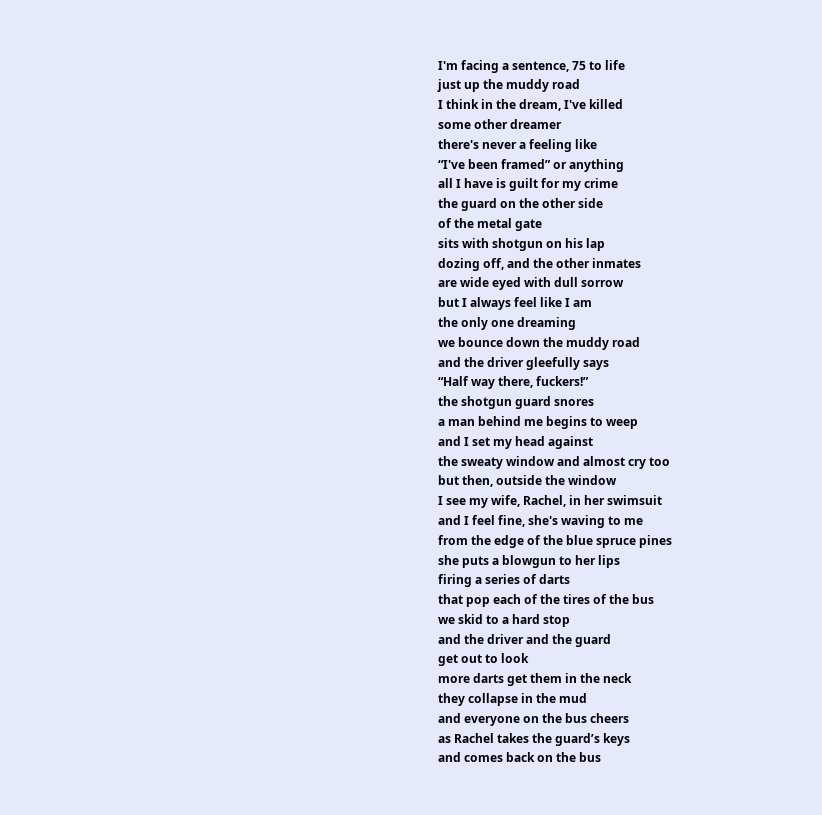I'm facing a sentence, 75 to life
just up the muddy road
I think in the dream, I've killed
some other dreamer
there's never a feeling like
“I've been framed” or anything
all I have is guilt for my crime
the guard on the other side
of the metal gate
sits with shotgun on his lap
dozing off, and the other inmates
are wide eyed with dull sorrow
but I always feel like I am
the only one dreaming
we bounce down the muddy road
and the driver gleefully says
“Half way there, fuckers!”
the shotgun guard snores
a man behind me begins to weep
and I set my head against
the sweaty window and almost cry too
but then, outside the window
I see my wife, Rachel, in her swimsuit
and I feel fine, she's waving to me
from the edge of the blue spruce pines
she puts a blowgun to her lips
firing a series of darts
that pop each of the tires of the bus
we skid to a hard stop
and the driver and the guard
get out to look
more darts get them in the neck
they collapse in the mud
and everyone on the bus cheers
as Rachel takes the guard’s keys
and comes back on the bus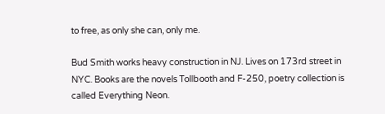to free, as only she can, only me.

Bud Smith works heavy construction in NJ. Lives on 173rd street in NYC. Books are the novels Tollbooth and F-250, poetry collection is called Everything Neon.